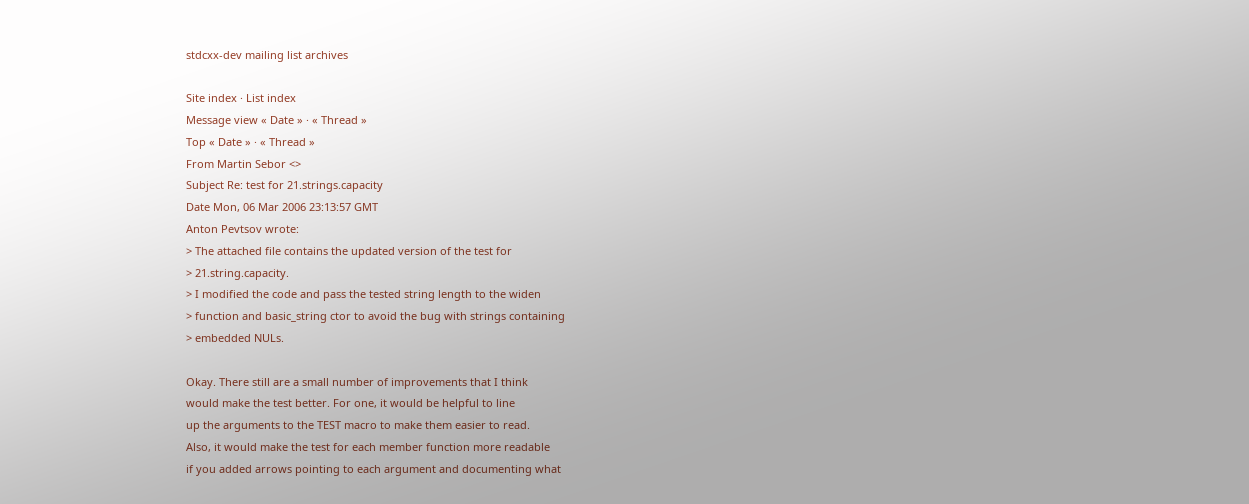stdcxx-dev mailing list archives

Site index · List index
Message view « Date » · « Thread »
Top « Date » · « Thread »
From Martin Sebor <>
Subject Re: test for 21.strings.capacity
Date Mon, 06 Mar 2006 23:13:57 GMT
Anton Pevtsov wrote:
> The attached file contains the updated version of the test for
> 21.string.capacity.
> I modified the code and pass the tested string length to the widen
> function and basic_string ctor to avoid the bug with strings containing
> embedded NULs.

Okay. There still are a small number of improvements that I think
would make the test better. For one, it would be helpful to line
up the arguments to the TEST macro to make them easier to read.
Also, it would make the test for each member function more readable
if you added arrows pointing to each argument and documenting what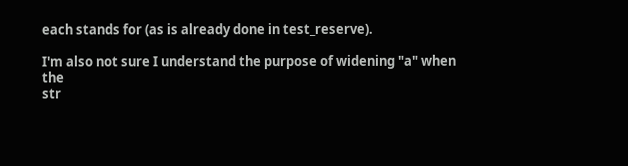each stands for (as is already done in test_reserve).

I'm also not sure I understand the purpose of widening "a" when the
str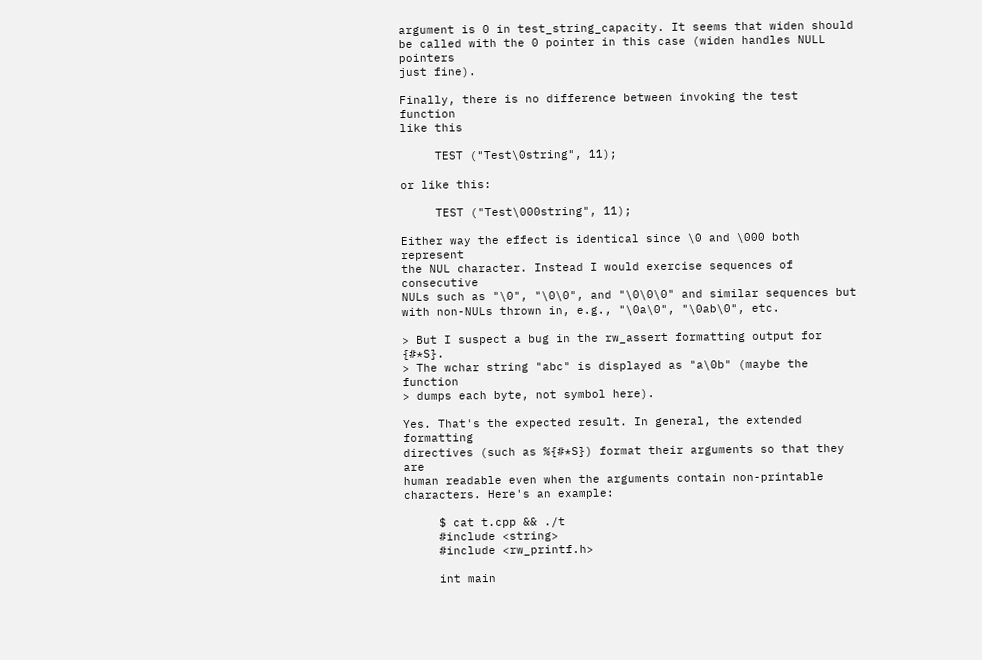argument is 0 in test_string_capacity. It seems that widen should
be called with the 0 pointer in this case (widen handles NULL pointers
just fine).

Finally, there is no difference between invoking the test function
like this

     TEST ("Test\0string", 11);

or like this:

     TEST ("Test\000string", 11);

Either way the effect is identical since \0 and \000 both represent
the NUL character. Instead I would exercise sequences of consecutive
NULs such as "\0", "\0\0", and "\0\0\0" and similar sequences but
with non-NULs thrown in, e.g., "\0a\0", "\0ab\0", etc.

> But I suspect a bug in the rw_assert formatting output for {#*S}.
> The wchar string "abc" is displayed as "a\0b" (maybe the function
> dumps each byte, not symbol here).

Yes. That's the expected result. In general, the extended formatting
directives (such as %{#*S}) format their arguments so that they are
human readable even when the arguments contain non-printable
characters. Here's an example:

     $ cat t.cpp && ./t
     #include <string>
     #include <rw_printf.h>

     int main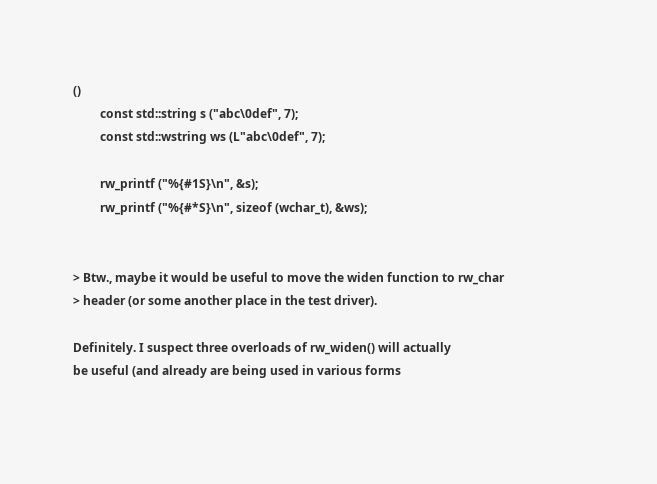()
         const std::string s ("abc\0def", 7);
         const std::wstring ws (L"abc\0def", 7);

         rw_printf ("%{#1S}\n", &s);
         rw_printf ("%{#*S}\n", sizeof (wchar_t), &ws);


> Btw., maybe it would be useful to move the widen function to rw_char
> header (or some another place in the test driver).

Definitely. I suspect three overloads of rw_widen() will actually
be useful (and already are being used in various forms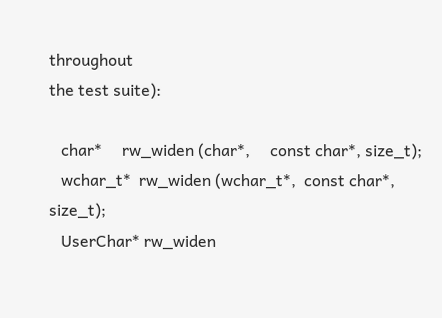throughout
the test suite):

   char*     rw_widen (char*,     const char*, size_t);
   wchar_t*  rw_widen (wchar_t*,  const char*, size_t);
   UserChar* rw_widen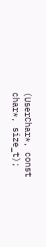(UserChar*, const char*, size_t);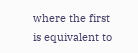where the first is equivalent to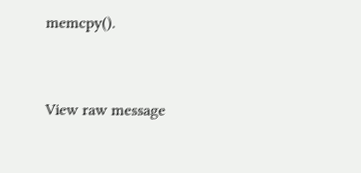memcpy().


View raw message